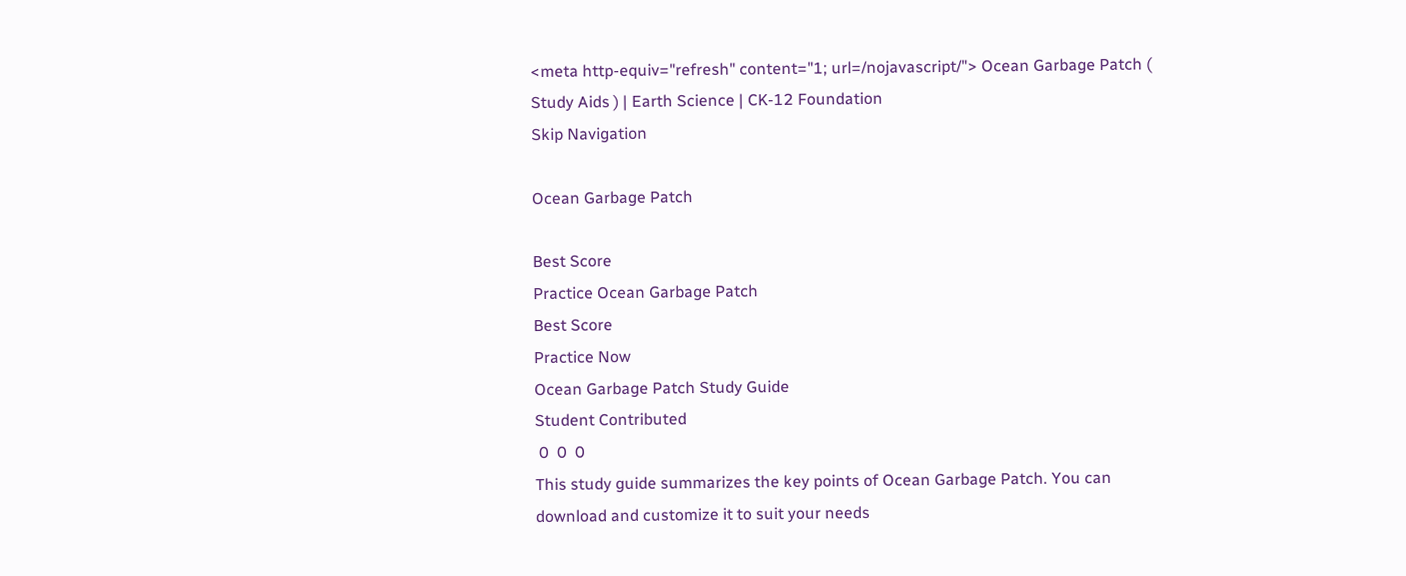<meta http-equiv="refresh" content="1; url=/nojavascript/"> Ocean Garbage Patch ( Study Aids ) | Earth Science | CK-12 Foundation
Skip Navigation

Ocean Garbage Patch

Best Score
Practice Ocean Garbage Patch
Best Score
Practice Now
Ocean Garbage Patch Study Guide
Student Contributed
 0  0  0
This study guide summarizes the key points of Ocean Garbage Patch. You can download and customize it to suit your needs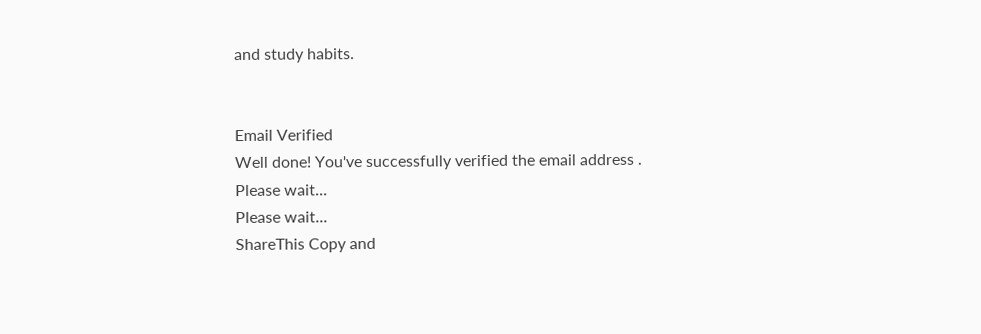and study habits.


Email Verified
Well done! You've successfully verified the email address .
Please wait...
Please wait...
ShareThis Copy and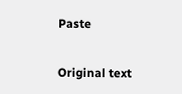Paste

Original text